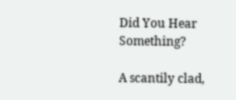Did You Hear Something?

A scantily clad,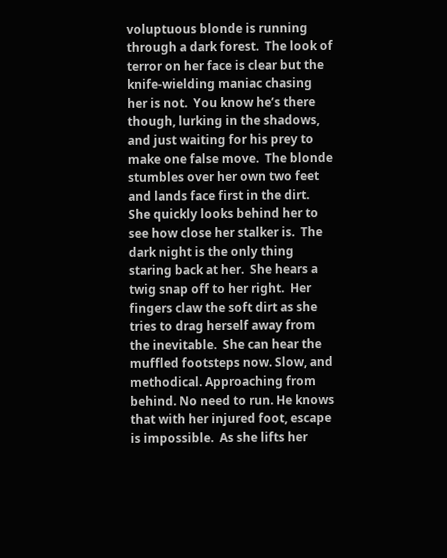voluptuous blonde is running through a dark forest.  The look of terror on her face is clear but the knife-wielding maniac chasing her is not.  You know he’s there though, lurking in the shadows, and just waiting for his prey to make one false move.  The blonde stumbles over her own two feet and lands face first in the dirt.  She quickly looks behind her to see how close her stalker is.  The dark night is the only thing staring back at her.  She hears a twig snap off to her right.  Her fingers claw the soft dirt as she tries to drag herself away from the inevitable.  She can hear the muffled footsteps now. Slow, and methodical. Approaching from behind. No need to run. He knows that with her injured foot, escape is impossible.  As she lifts her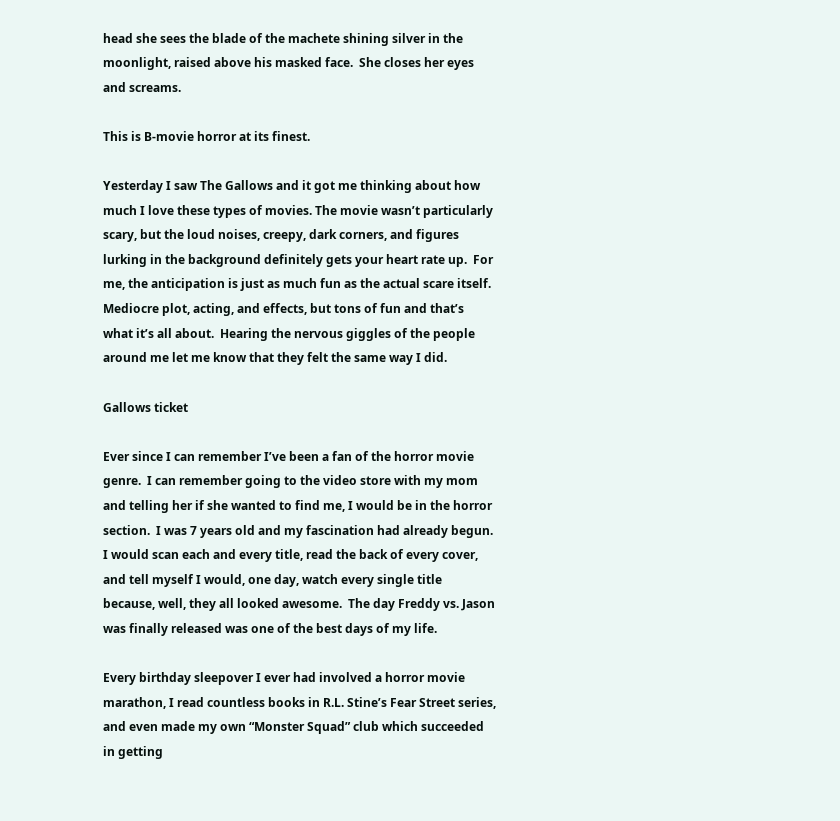head she sees the blade of the machete shining silver in the moonlight, raised above his masked face.  She closes her eyes and screams.

This is B-movie horror at its finest.

Yesterday I saw The Gallows and it got me thinking about how much I love these types of movies. The movie wasn’t particularly scary, but the loud noises, creepy, dark corners, and figures lurking in the background definitely gets your heart rate up.  For me, the anticipation is just as much fun as the actual scare itself. Mediocre plot, acting, and effects, but tons of fun and that’s what it’s all about.  Hearing the nervous giggles of the people around me let me know that they felt the same way I did.

Gallows ticket

Ever since I can remember I’ve been a fan of the horror movie genre.  I can remember going to the video store with my mom and telling her if she wanted to find me, I would be in the horror section.  I was 7 years old and my fascination had already begun.  I would scan each and every title, read the back of every cover, and tell myself I would, one day, watch every single title because, well, they all looked awesome.  The day Freddy vs. Jason was finally released was one of the best days of my life.

Every birthday sleepover I ever had involved a horror movie marathon, I read countless books in R.L. Stine’s Fear Street series, and even made my own “Monster Squad” club which succeeded in getting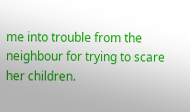me into trouble from the neighbour for trying to scare her children.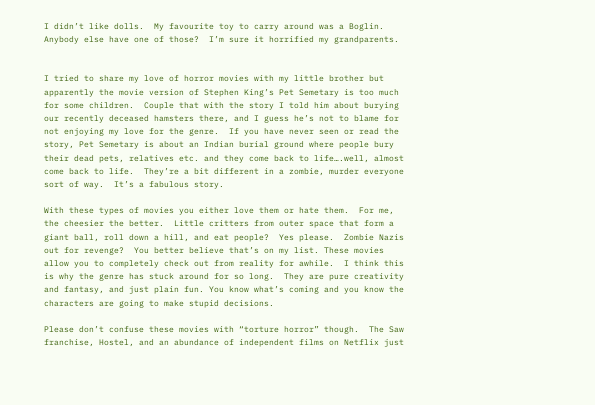I didn’t like dolls.  My favourite toy to carry around was a Boglin.  Anybody else have one of those?  I’m sure it horrified my grandparents.


I tried to share my love of horror movies with my little brother but apparently the movie version of Stephen King’s Pet Semetary is too much for some children.  Couple that with the story I told him about burying our recently deceased hamsters there, and I guess he’s not to blame for not enjoying my love for the genre.  If you have never seen or read the story, Pet Semetary is about an Indian burial ground where people bury their dead pets, relatives etc. and they come back to life….well, almost come back to life.  They’re a bit different in a zombie, murder everyone sort of way.  It’s a fabulous story.

With these types of movies you either love them or hate them.  For me, the cheesier the better.  Little critters from outer space that form a giant ball, roll down a hill, and eat people?  Yes please.  Zombie Nazis out for revenge?  You better believe that’s on my list. These movies allow you to completely check out from reality for awhile.  I think this is why the genre has stuck around for so long.  They are pure creativity and fantasy, and just plain fun. You know what’s coming and you know the characters are going to make stupid decisions.

Please don’t confuse these movies with “torture horror” though.  The Saw franchise, Hostel, and an abundance of independent films on Netflix just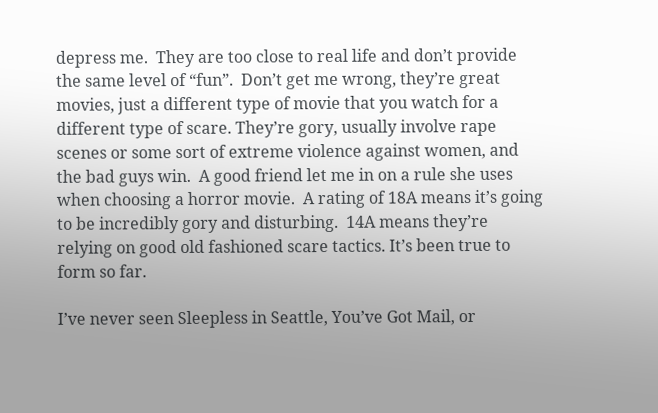depress me.  They are too close to real life and don’t provide the same level of “fun”.  Don’t get me wrong, they’re great movies, just a different type of movie that you watch for a different type of scare. They’re gory, usually involve rape scenes or some sort of extreme violence against women, and the bad guys win.  A good friend let me in on a rule she uses when choosing a horror movie.  A rating of 18A means it’s going to be incredibly gory and disturbing.  14A means they’re relying on good old fashioned scare tactics. It’s been true to form so far.

I’ve never seen Sleepless in Seattle, You’ve Got Mail, or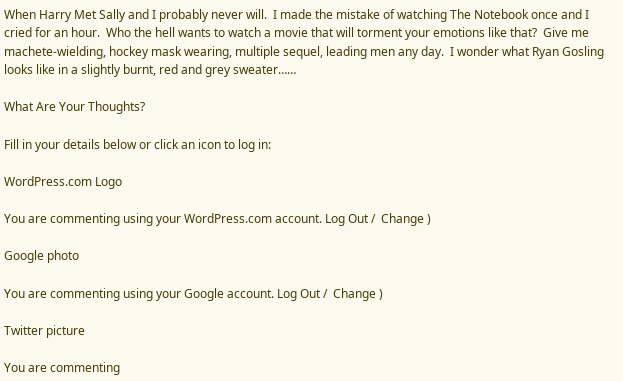When Harry Met Sally and I probably never will.  I made the mistake of watching The Notebook once and I cried for an hour.  Who the hell wants to watch a movie that will torment your emotions like that?  Give me machete-wielding, hockey mask wearing, multiple sequel, leading men any day.  I wonder what Ryan Gosling looks like in a slightly burnt, red and grey sweater……

What Are Your Thoughts?

Fill in your details below or click an icon to log in:

WordPress.com Logo

You are commenting using your WordPress.com account. Log Out /  Change )

Google photo

You are commenting using your Google account. Log Out /  Change )

Twitter picture

You are commenting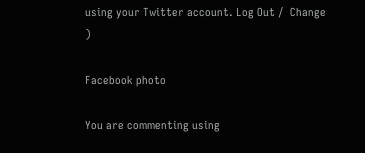using your Twitter account. Log Out /  Change )

Facebook photo

You are commenting using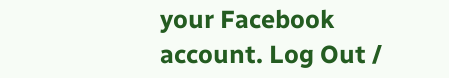your Facebook account. Log Out /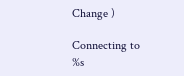Change )

Connecting to %s